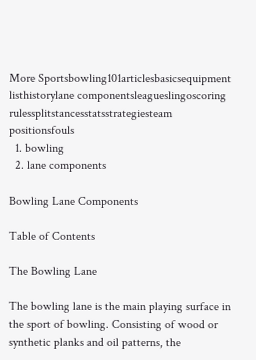More Sportsbowling101articlesbasicsequipment listhistorylane componentsleagueslingoscoring rulessplitstancesstatsstrategiesteam positionsfouls
  1. bowling
  2. lane components

Bowling Lane Components

Table of Contents

The Bowling Lane

The bowling lane is the main playing surface in the sport of bowling. Consisting of wood or synthetic planks and oil patterns, the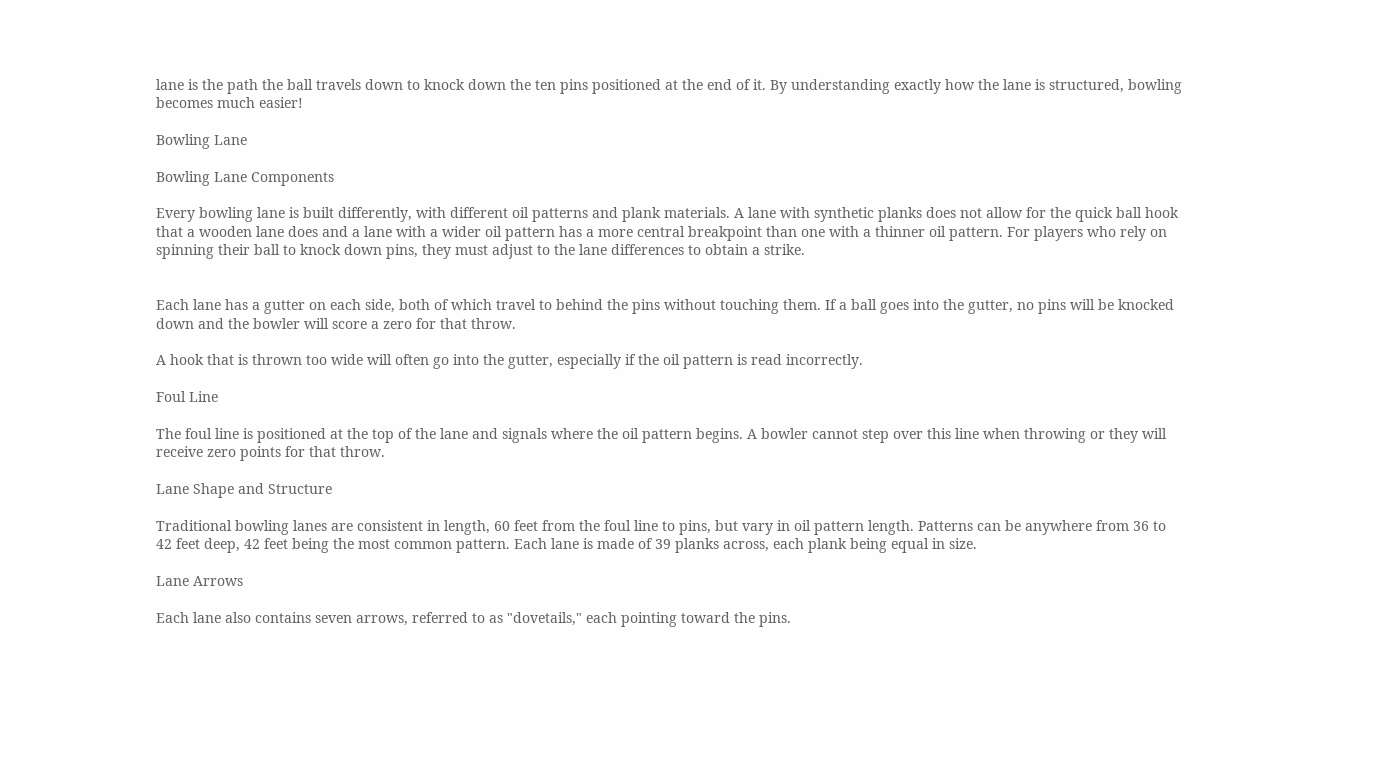lane is the path the ball travels down to knock down the ten pins positioned at the end of it. By understanding exactly how the lane is structured, bowling becomes much easier!

Bowling Lane

Bowling Lane Components

Every bowling lane is built differently, with different oil patterns and plank materials. A lane with synthetic planks does not allow for the quick ball hook that a wooden lane does and a lane with a wider oil pattern has a more central breakpoint than one with a thinner oil pattern. For players who rely on spinning their ball to knock down pins, they must adjust to the lane differences to obtain a strike.


Each lane has a gutter on each side, both of which travel to behind the pins without touching them. If a ball goes into the gutter, no pins will be knocked down and the bowler will score a zero for that throw.

A hook that is thrown too wide will often go into the gutter, especially if the oil pattern is read incorrectly.

Foul Line

The foul line is positioned at the top of the lane and signals where the oil pattern begins. A bowler cannot step over this line when throwing or they will receive zero points for that throw.

Lane Shape and Structure

Traditional bowling lanes are consistent in length, 60 feet from the foul line to pins, but vary in oil pattern length. Patterns can be anywhere from 36 to 42 feet deep, 42 feet being the most common pattern. Each lane is made of 39 planks across, each plank being equal in size.

Lane Arrows

Each lane also contains seven arrows, referred to as "dovetails," each pointing toward the pins.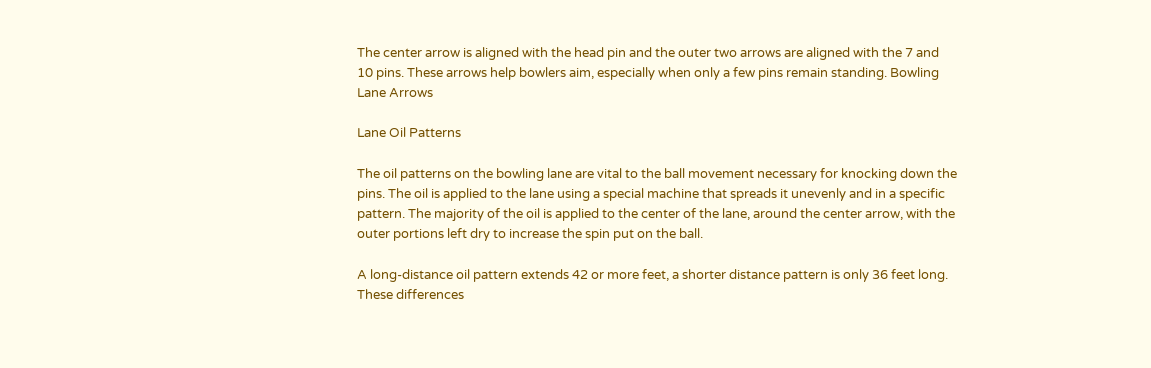The center arrow is aligned with the head pin and the outer two arrows are aligned with the 7 and 10 pins. These arrows help bowlers aim, especially when only a few pins remain standing. Bowling Lane Arrows

Lane Oil Patterns

The oil patterns on the bowling lane are vital to the ball movement necessary for knocking down the pins. The oil is applied to the lane using a special machine that spreads it unevenly and in a specific pattern. The majority of the oil is applied to the center of the lane, around the center arrow, with the outer portions left dry to increase the spin put on the ball.

A long-distance oil pattern extends 42 or more feet, a shorter distance pattern is only 36 feet long. These differences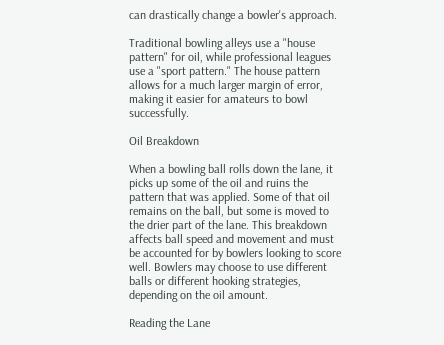can drastically change a bowler's approach.

Traditional bowling alleys use a "house pattern" for oil, while professional leagues use a "sport pattern." The house pattern allows for a much larger margin of error, making it easier for amateurs to bowl successfully.

Oil Breakdown

When a bowling ball rolls down the lane, it picks up some of the oil and ruins the pattern that was applied. Some of that oil remains on the ball, but some is moved to the drier part of the lane. This breakdown affects ball speed and movement and must be accounted for by bowlers looking to score well. Bowlers may choose to use different balls or different hooking strategies, depending on the oil amount.

Reading the Lane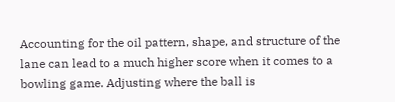Accounting for the oil pattern, shape, and structure of the lane can lead to a much higher score when it comes to a bowling game. Adjusting where the ball is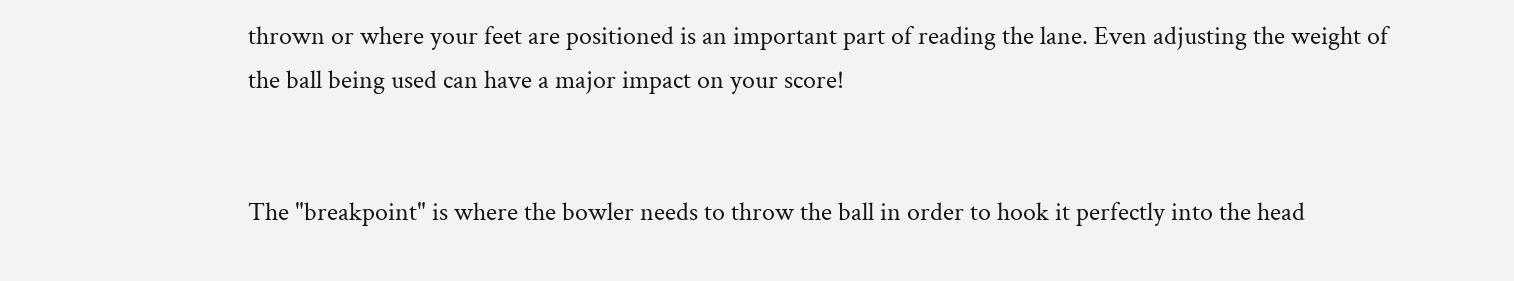thrown or where your feet are positioned is an important part of reading the lane. Even adjusting the weight of the ball being used can have a major impact on your score!


The "breakpoint" is where the bowler needs to throw the ball in order to hook it perfectly into the head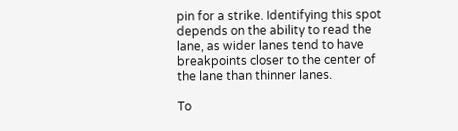pin for a strike. Identifying this spot depends on the ability to read the lane, as wider lanes tend to have breakpoints closer to the center of the lane than thinner lanes.

To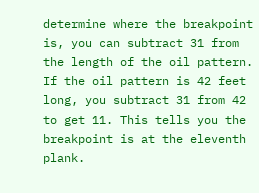determine where the breakpoint is, you can subtract 31 from the length of the oil pattern. If the oil pattern is 42 feet long, you subtract 31 from 42 to get 11. This tells you the breakpoint is at the eleventh plank.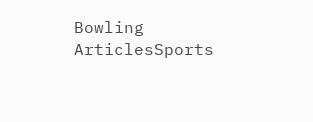Bowling ArticlesSports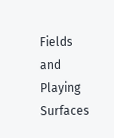Fields and Playing Surfaces